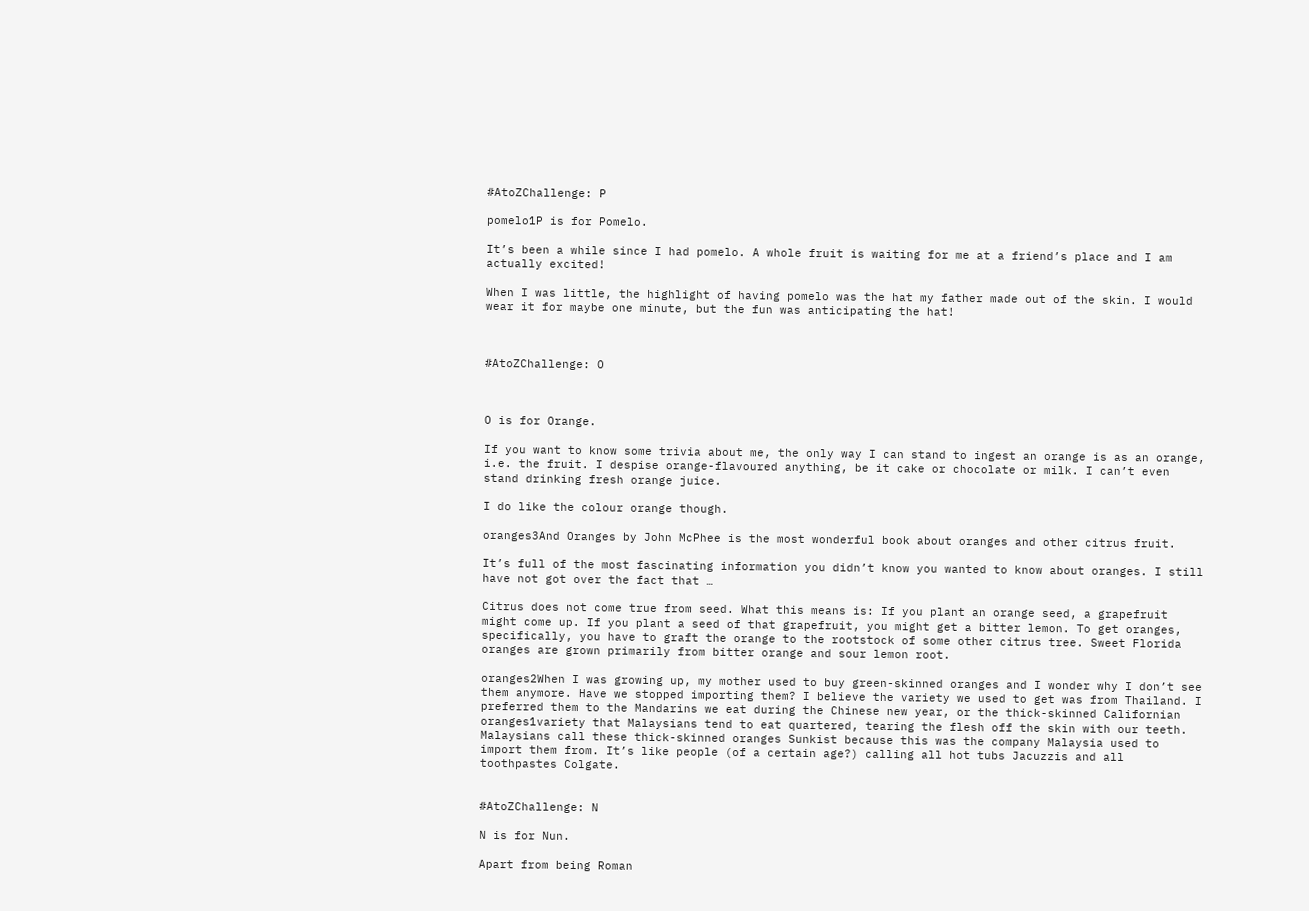#AtoZChallenge: P

pomelo1P is for Pomelo.

It’s been a while since I had pomelo. A whole fruit is waiting for me at a friend’s place and I am actually excited!

When I was little, the highlight of having pomelo was the hat my father made out of the skin. I would wear it for maybe one minute, but the fun was anticipating the hat!



#AtoZChallenge: O



O is for Orange.

If you want to know some trivia about me, the only way I can stand to ingest an orange is as an orange, i.e. the fruit. I despise orange-flavoured anything, be it cake or chocolate or milk. I can’t even stand drinking fresh orange juice.

I do like the colour orange though.

oranges3And Oranges by John McPhee is the most wonderful book about oranges and other citrus fruit.

It’s full of the most fascinating information you didn’t know you wanted to know about oranges. I still have not got over the fact that …

Citrus does not come true from seed. What this means is: If you plant an orange seed, a grapefruit might come up. If you plant a seed of that grapefruit, you might get a bitter lemon. To get oranges, specifically, you have to graft the orange to the rootstock of some other citrus tree. Sweet Florida oranges are grown primarily from bitter orange and sour lemon root.

oranges2When I was growing up, my mother used to buy green-skinned oranges and I wonder why I don’t see them anymore. Have we stopped importing them? I believe the variety we used to get was from Thailand. I preferred them to the Mandarins we eat during the Chinese new year, or the thick-skinned Californian oranges1variety that Malaysians tend to eat quartered, tearing the flesh off the skin with our teeth. Malaysians call these thick-skinned oranges Sunkist because this was the company Malaysia used to import them from. It’s like people (of a certain age?) calling all hot tubs Jacuzzis and all toothpastes Colgate.


#AtoZChallenge: N

N is for Nun.

Apart from being Roman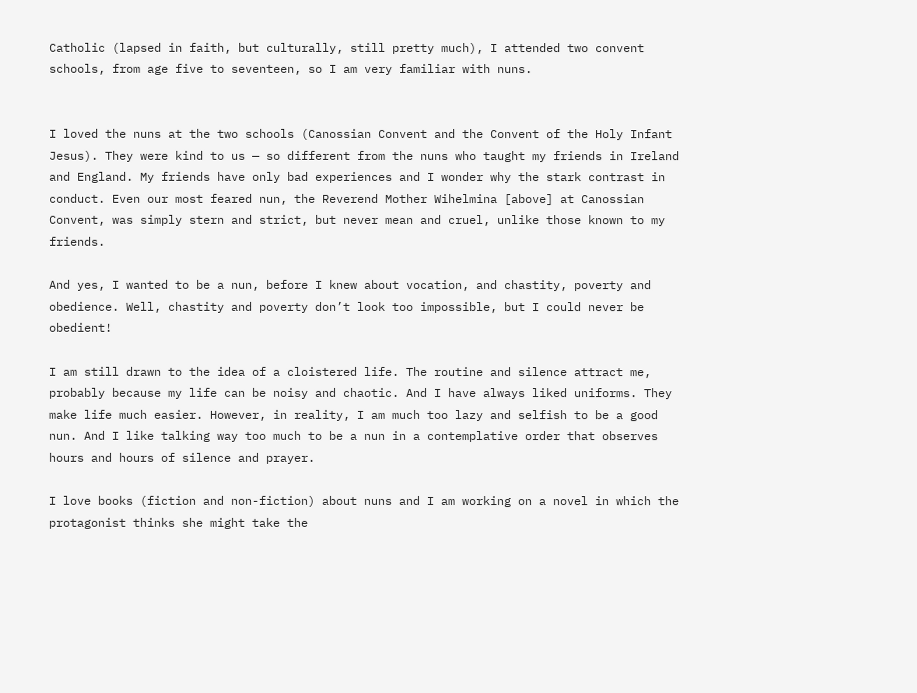Catholic (lapsed in faith, but culturally, still pretty much), I attended two convent schools, from age five to seventeen, so I am very familiar with nuns.


I loved the nuns at the two schools (Canossian Convent and the Convent of the Holy Infant Jesus). They were kind to us — so different from the nuns who taught my friends in Ireland and England. My friends have only bad experiences and I wonder why the stark contrast in conduct. Even our most feared nun, the Reverend Mother Wihelmina [above] at Canossian Convent, was simply stern and strict, but never mean and cruel, unlike those known to my friends.

And yes, I wanted to be a nun, before I knew about vocation, and chastity, poverty and obedience. Well, chastity and poverty don’t look too impossible, but I could never be obedient!

I am still drawn to the idea of a cloistered life. The routine and silence attract me, probably because my life can be noisy and chaotic. And I have always liked uniforms. They make life much easier. However, in reality, I am much too lazy and selfish to be a good nun. And I like talking way too much to be a nun in a contemplative order that observes hours and hours of silence and prayer.

I love books (fiction and non-fiction) about nuns and I am working on a novel in which the protagonist thinks she might take the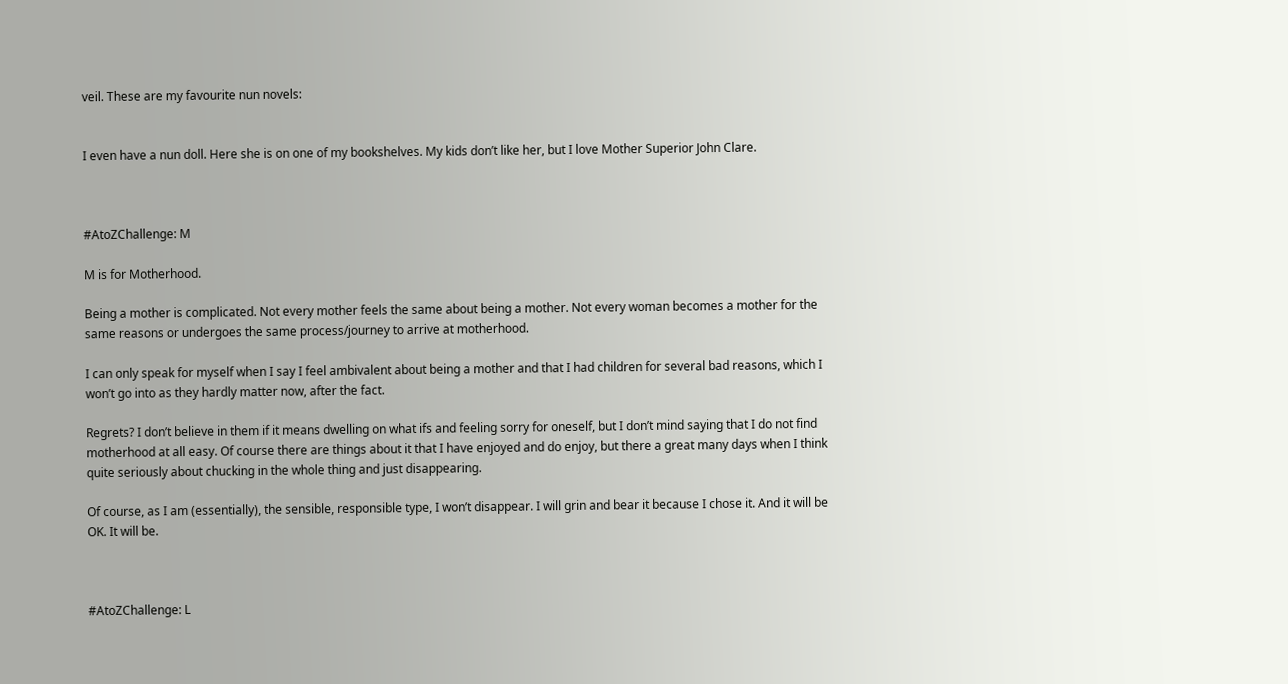veil. These are my favourite nun novels:


I even have a nun doll. Here she is on one of my bookshelves. My kids don’t like her, but I love Mother Superior John Clare.



#AtoZChallenge: M

M is for Motherhood.

Being a mother is complicated. Not every mother feels the same about being a mother. Not every woman becomes a mother for the same reasons or undergoes the same process/journey to arrive at motherhood.

I can only speak for myself when I say I feel ambivalent about being a mother and that I had children for several bad reasons, which I won’t go into as they hardly matter now, after the fact.

Regrets? I don’t believe in them if it means dwelling on what ifs and feeling sorry for oneself, but I don’t mind saying that I do not find motherhood at all easy. Of course there are things about it that I have enjoyed and do enjoy, but there a great many days when I think quite seriously about chucking in the whole thing and just disappearing.

Of course, as I am (essentially), the sensible, responsible type, I won’t disappear. I will grin and bear it because I chose it. And it will be OK. It will be.



#AtoZChallenge: L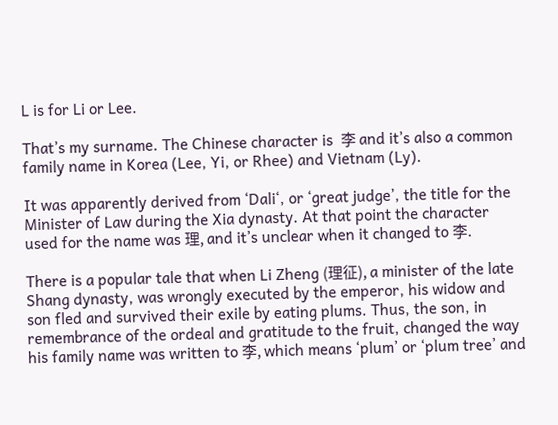L is for Li or Lee.

That’s my surname. The Chinese character is  李 and it’s also a common family name in Korea (Lee, Yi, or Rhee) and Vietnam (Ly).

It was apparently derived from ‘Dali‘, or ‘great judge’, the title for the Minister of Law during the Xia dynasty. At that point the character used for the name was 理, and it’s unclear when it changed to 李.

There is a popular tale that when Li Zheng (理征), a minister of the late Shang dynasty, was wrongly executed by the emperor, his widow and son fled and survived their exile by eating plums. Thus, the son, in remembrance of the ordeal and gratitude to the fruit, changed the way his family name was written to 李, which means ‘plum’ or ‘plum tree’ and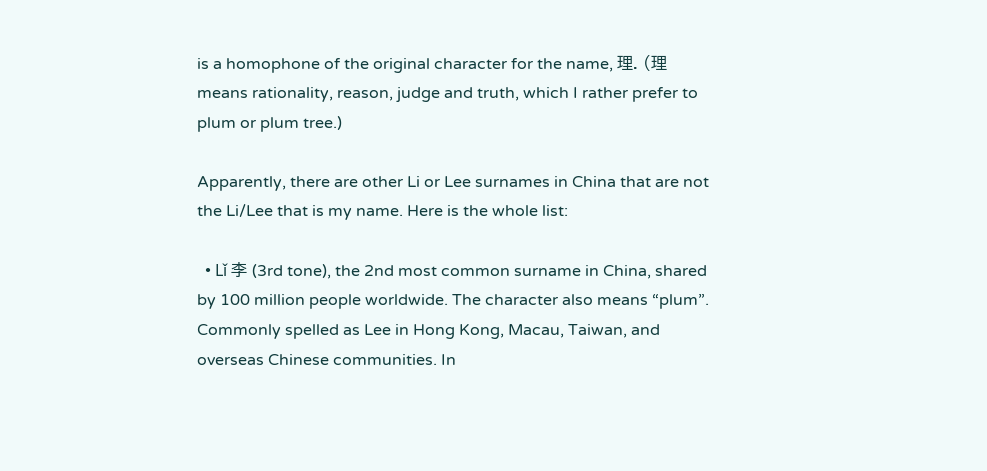is a homophone of the original character for the name, 理. (理 means rationality, reason, judge and truth, which I rather prefer to plum or plum tree.)

Apparently, there are other Li or Lee surnames in China that are not the Li/Lee that is my name. Here is the whole list:

  • Lǐ 李 (3rd tone), the 2nd most common surname in China, shared by 100 million people worldwide. The character also means “plum”. Commonly spelled as Lee in Hong Kong, Macau, Taiwan, and overseas Chinese communities. In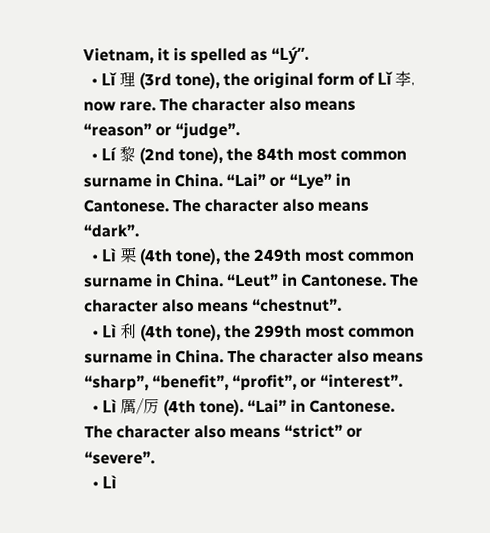Vietnam, it is spelled as “Lý”.
  • Lǐ 理 (3rd tone), the original form of Lǐ 李, now rare. The character also means “reason” or “judge”.
  • Lí 黎 (2nd tone), the 84th most common surname in China. “Lai” or “Lye” in Cantonese. The character also means “dark”.
  • Lì 栗 (4th tone), the 249th most common surname in China. “Leut” in Cantonese. The character also means “chestnut”.
  • Lì 利 (4th tone), the 299th most common surname in China. The character also means “sharp”, “benefit”, “profit”, or “interest”.
  • Lì 厲/厉 (4th tone). “Lai” in Cantonese. The character also means “strict” or “severe”.
  • Lì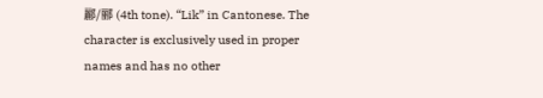酈/郦 (4th tone). “Lik” in Cantonese. The character is exclusively used in proper names and has no other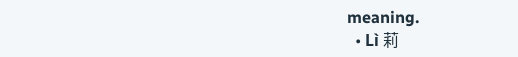meaning.
  • Lì 莉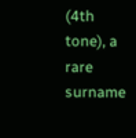(4th tone), a rare surname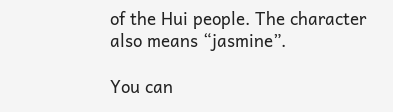of the Hui people. The character also means “jasmine”.

You can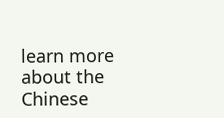learn more about the Chinese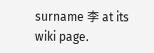surname 李 at its wiki page.